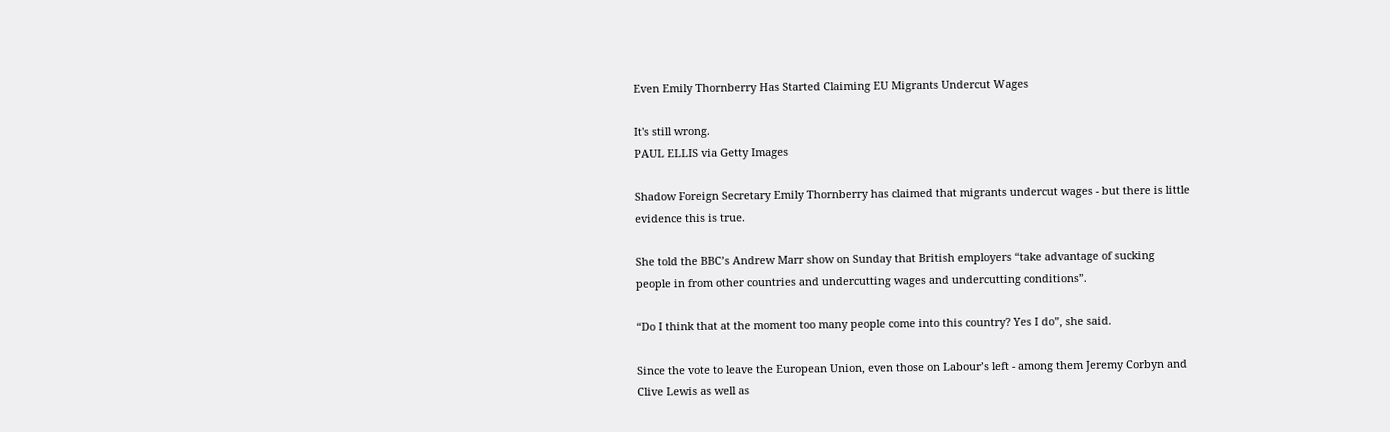Even Emily Thornberry Has Started Claiming EU Migrants Undercut Wages

It's still wrong.
PAUL ELLIS via Getty Images

Shadow Foreign Secretary Emily Thornberry has claimed that migrants undercut wages - but there is little evidence this is true.

She told the BBC’s Andrew Marr show on Sunday that British employers “take advantage of sucking people in from other countries and undercutting wages and undercutting conditions”.

“Do I think that at the moment too many people come into this country? Yes I do”, she said.

Since the vote to leave the European Union, even those on Labour’s left - among them Jeremy Corbyn and Clive Lewis as well as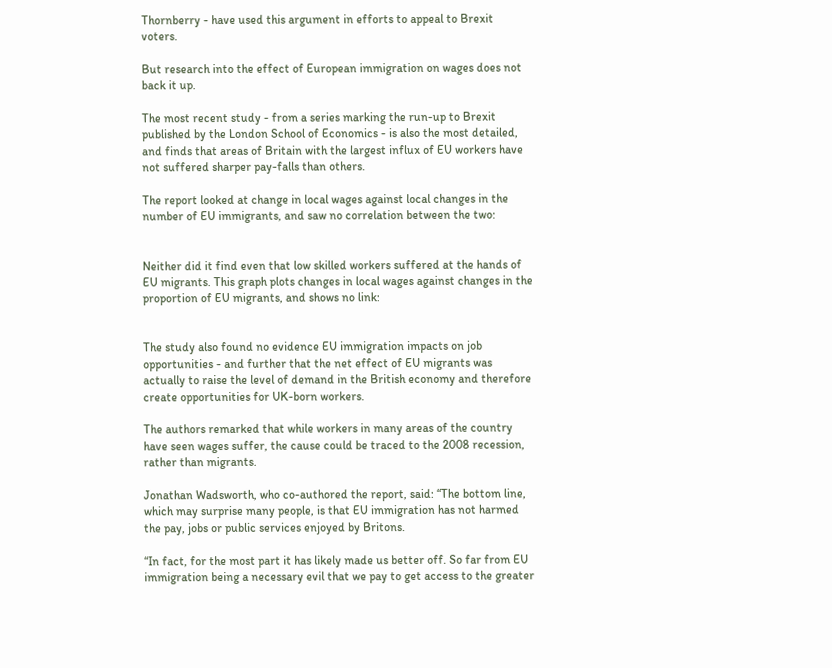Thornberry - have used this argument in efforts to appeal to Brexit voters.

But research into the effect of European immigration on wages does not back it up.

The most recent study - from a series marking the run-up to Brexit published by the London School of Economics - is also the most detailed, and finds that areas of Britain with the largest influx of EU workers have not suffered sharper pay-falls than others.

The report looked at change in local wages against local changes in the number of EU immigrants, and saw no correlation between the two:


Neither did it find even that low skilled workers suffered at the hands of EU migrants. This graph plots changes in local wages against changes in the proportion of EU migrants, and shows no link:


The study also found no evidence EU immigration impacts on job opportunities - and further that the net effect of EU migrants was actually to raise the level of demand in the British economy and therefore create opportunities for UK-born workers.

The authors remarked that while workers in many areas of the country have seen wages suffer, the cause could be traced to the 2008 recession, rather than migrants.

Jonathan Wadsworth, who co-authored the report, said: “The bottom line, which may surprise many people, is that EU immigration has not harmed the pay, jobs or public services enjoyed by Britons.

“In fact, for the most part it has likely made us better off. So far from EU immigration being a necessary evil that we pay to get access to the greater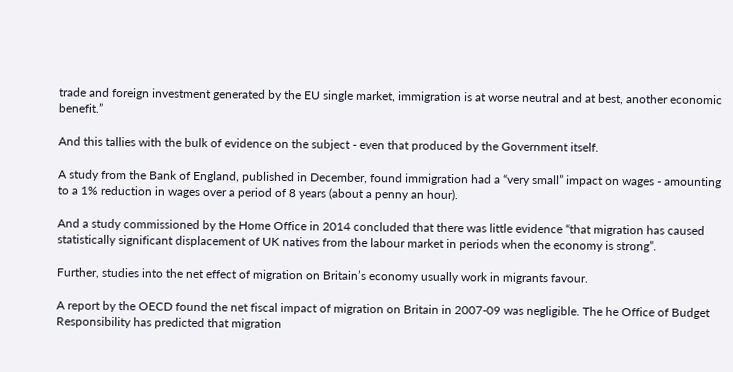trade and foreign investment generated by the EU single market, immigration is at worse neutral and at best, another economic benefit.”

And this tallies with the bulk of evidence on the subject - even that produced by the Government itself.

A study from the Bank of England, published in December, found immigration had a “very small” impact on wages - amounting to a 1% reduction in wages over a period of 8 years (about a penny an hour).

And a study commissioned by the Home Office in 2014 concluded that there was little evidence “that migration has caused statistically significant displacement of UK natives from the labour market in periods when the economy is strong”.

Further, studies into the net effect of migration on Britain’s economy usually work in migrants favour.

A report by the OECD found the net fiscal impact of migration on Britain in 2007-09 was negligible. The he Office of Budget Responsibility has predicted that migration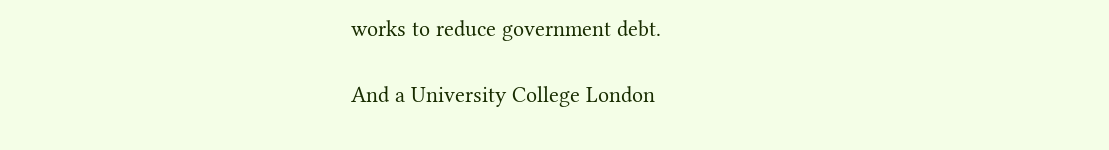works to reduce government debt.

And a University College London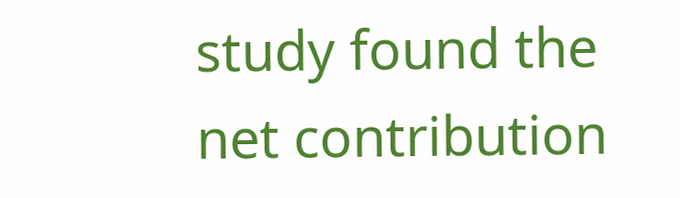study found the net contribution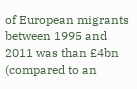of European migrants between 1995 and 2011 was than £4bn (compared to an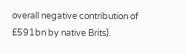overall negative contribution of £591bn by native Brits).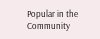Popular in the Community